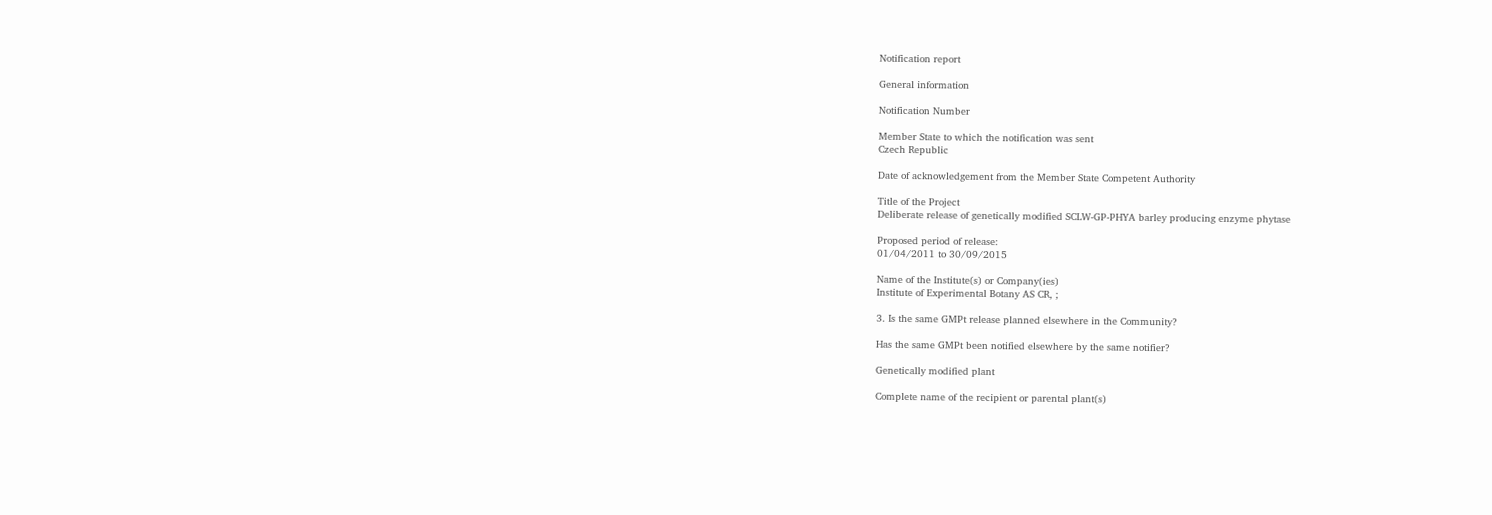Notification report

General information

Notification Number

Member State to which the notification was sent
Czech Republic

Date of acknowledgement from the Member State Competent Authority

Title of the Project
Deliberate release of genetically modified SCLW-GP-PHYA barley producing enzyme phytase

Proposed period of release:
01/04/2011 to 30/09/2015

Name of the Institute(s) or Company(ies)
Institute of Experimental Botany AS CR, ;

3. Is the same GMPt release planned elsewhere in the Community?

Has the same GMPt been notified elsewhere by the same notifier?

Genetically modified plant

Complete name of the recipient or parental plant(s)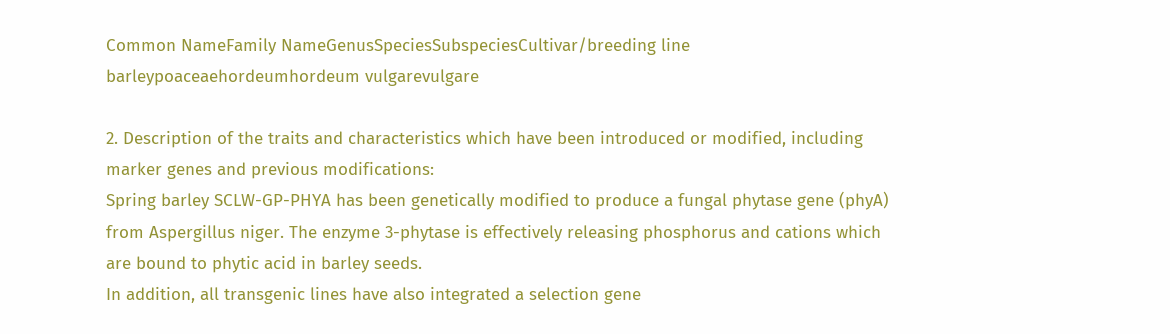Common NameFamily NameGenusSpeciesSubspeciesCultivar/breeding line
barleypoaceaehordeumhordeum vulgarevulgare

2. Description of the traits and characteristics which have been introduced or modified, including marker genes and previous modifications:
Spring barley SCLW-GP-PHYA has been genetically modified to produce a fungal phytase gene (phyA) from Aspergillus niger. The enzyme 3-phytase is effectively releasing phosphorus and cations which are bound to phytic acid in barley seeds.
In addition, all transgenic lines have also integrated a selection gene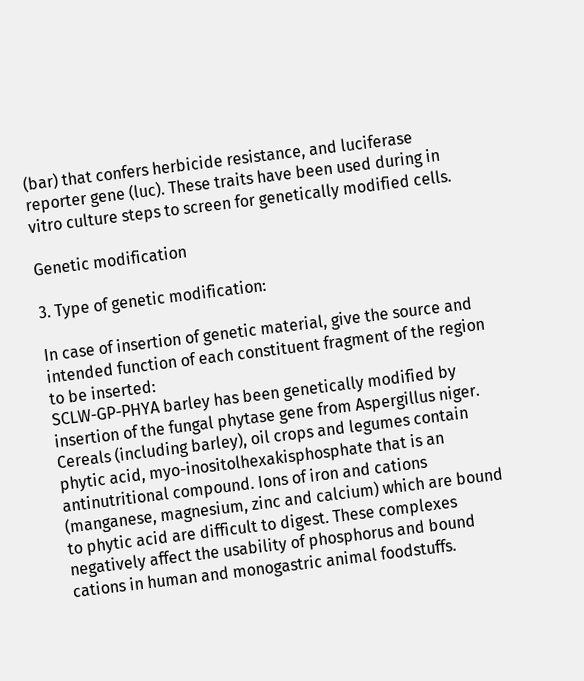(bar) that confers herbicide resistance, and luciferase reporter gene (luc). These traits have been used during in vitro culture steps to screen for genetically modified cells.

Genetic modification

3. Type of genetic modification:

In case of insertion of genetic material, give the source and intended function of each constituent fragment of the region to be inserted:
SCLW-GP-PHYA barley has been genetically modified by insertion of the fungal phytase gene from Aspergillus niger. Cereals (including barley), oil crops and legumes contain phytic acid, myo-inositolhexakisphosphate that is an antinutritional compound. Ions of iron and cations (manganese, magnesium, zinc and calcium) which are bound to phytic acid are difficult to digest. These complexes negatively affect the usability of phosphorus and bound cations in human and monogastric animal foodstuffs.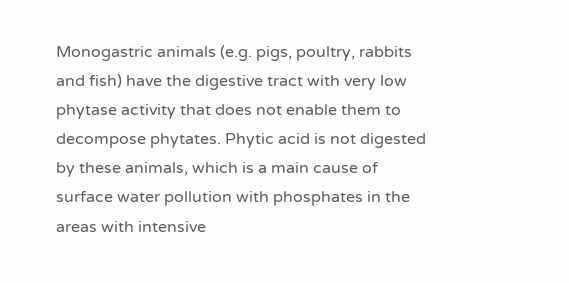Monogastric animals (e.g. pigs, poultry, rabbits and fish) have the digestive tract with very low phytase activity that does not enable them to decompose phytates. Phytic acid is not digested by these animals, which is a main cause of surface water pollution with phosphates in the areas with intensive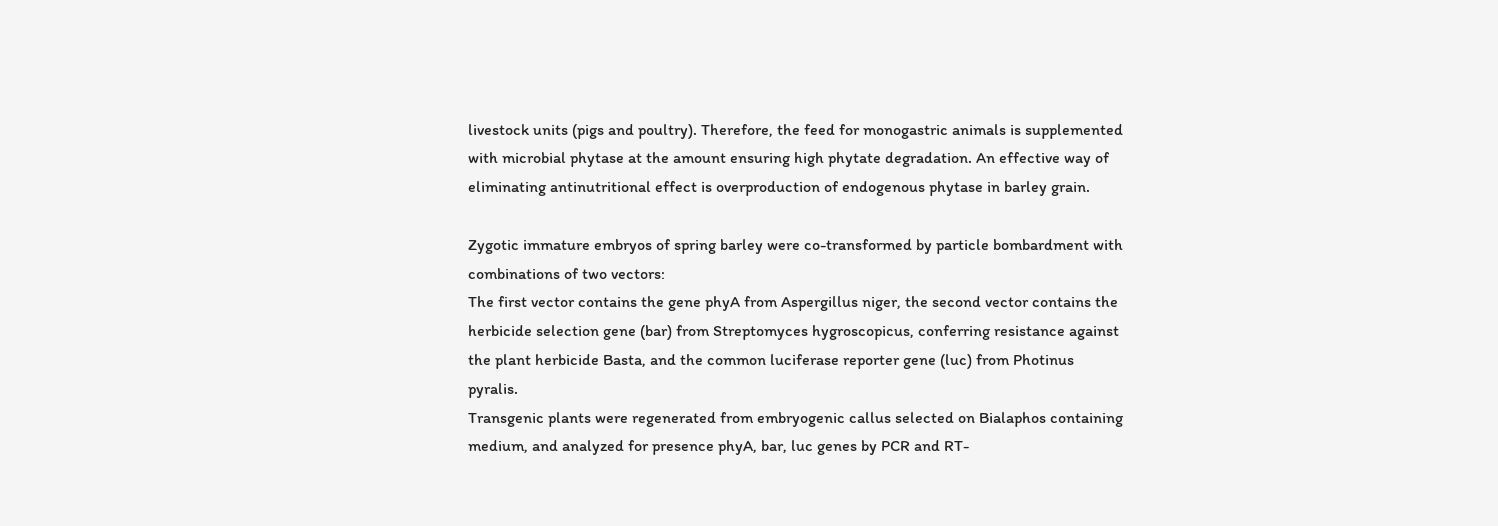livestock units (pigs and poultry). Therefore, the feed for monogastric animals is supplemented with microbial phytase at the amount ensuring high phytate degradation. An effective way of eliminating antinutritional effect is overproduction of endogenous phytase in barley grain.

Zygotic immature embryos of spring barley were co-transformed by particle bombardment with combinations of two vectors:
The first vector contains the gene phyA from Aspergillus niger, the second vector contains the herbicide selection gene (bar) from Streptomyces hygroscopicus, conferring resistance against the plant herbicide Basta, and the common luciferase reporter gene (luc) from Photinus pyralis.
Transgenic plants were regenerated from embryogenic callus selected on Bialaphos containing medium, and analyzed for presence phyA, bar, luc genes by PCR and RT-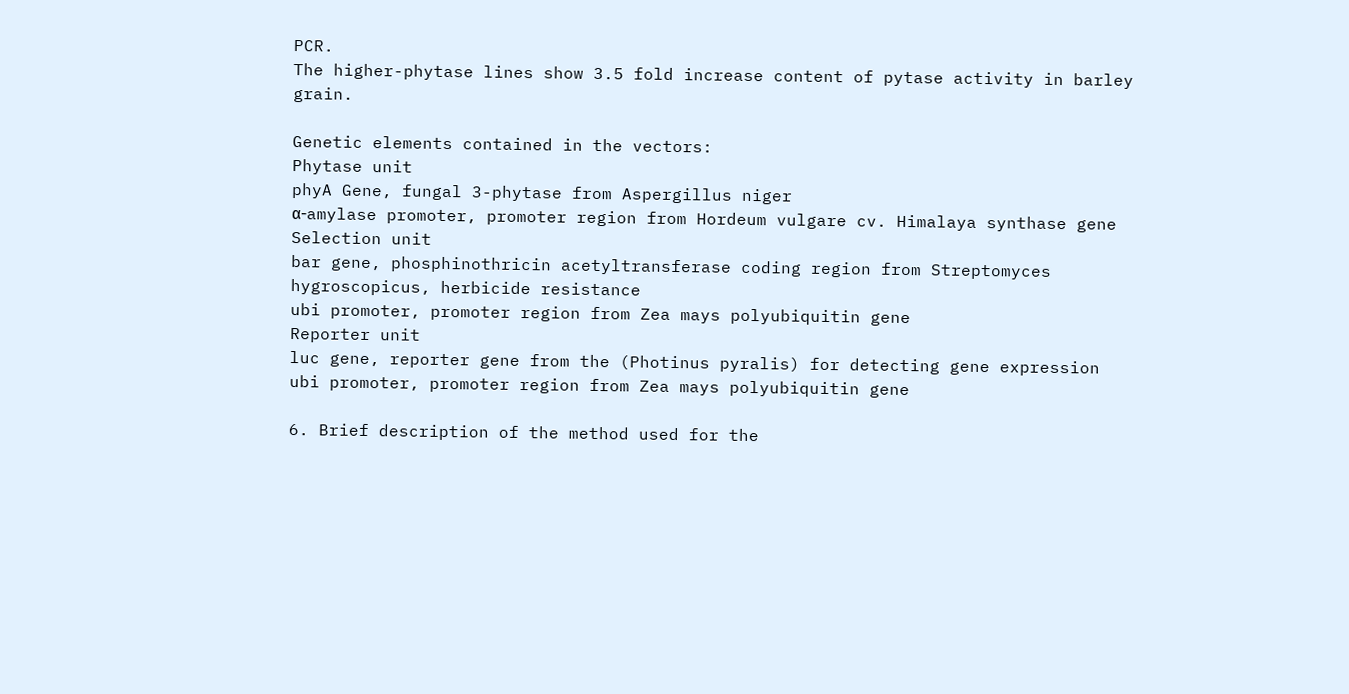PCR.
The higher-phytase lines show 3.5 fold increase content of pytase activity in barley grain.

Genetic elements contained in the vectors:
Phytase unit
phyA Gene, fungal 3-phytase from Aspergillus niger
α-amylase promoter, promoter region from Hordeum vulgare cv. Himalaya synthase gene
Selection unit
bar gene, phosphinothricin acetyltransferase coding region from Streptomyces hygroscopicus, herbicide resistance
ubi promoter, promoter region from Zea mays polyubiquitin gene
Reporter unit
luc gene, reporter gene from the (Photinus pyralis) for detecting gene expression
ubi promoter, promoter region from Zea mays polyubiquitin gene

6. Brief description of the method used for the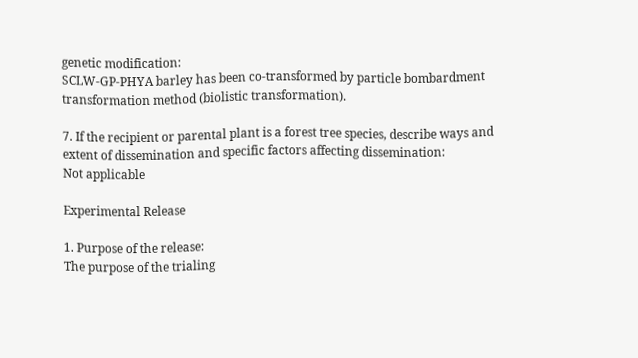genetic modification:
SCLW-GP-PHYA barley has been co-transformed by particle bombardment transformation method (biolistic transformation).

7. If the recipient or parental plant is a forest tree species, describe ways and extent of dissemination and specific factors affecting dissemination:
Not applicable

Experimental Release

1. Purpose of the release:
The purpose of the trialing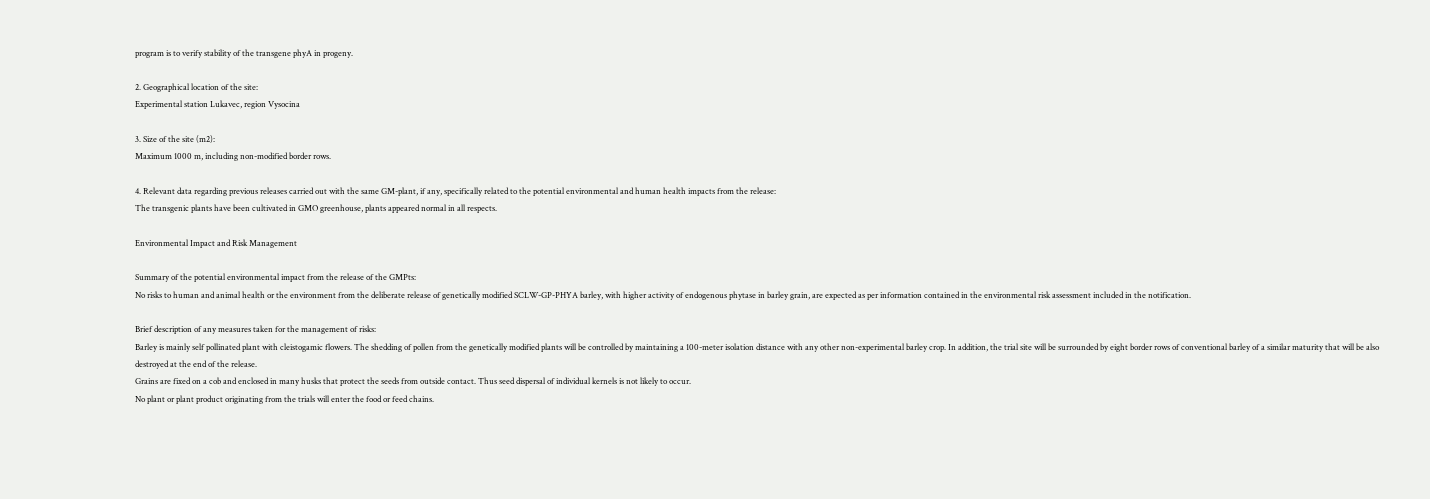program is to verify stability of the transgene phyA in progeny.

2. Geographical location of the site:
Experimental station Lukavec, region Vysocina

3. Size of the site (m2):
Maximum 1000 m, including non-modified border rows.

4. Relevant data regarding previous releases carried out with the same GM-plant, if any, specifically related to the potential environmental and human health impacts from the release:
The transgenic plants have been cultivated in GMO greenhouse, plants appeared normal in all respects.

Environmental Impact and Risk Management

Summary of the potential environmental impact from the release of the GMPts:
No risks to human and animal health or the environment from the deliberate release of genetically modified SCLW-GP-PHYA barley, with higher activity of endogenous phytase in barley grain, are expected as per information contained in the environmental risk assessment included in the notification.

Brief description of any measures taken for the management of risks:
Barley is mainly self pollinated plant with cleistogamic flowers. The shedding of pollen from the genetically modified plants will be controlled by maintaining a 100-meter isolation distance with any other non-experimental barley crop. In addition, the trial site will be surrounded by eight border rows of conventional barley of a similar maturity that will be also destroyed at the end of the release.
Grains are fixed on a cob and enclosed in many husks that protect the seeds from outside contact. Thus seed dispersal of individual kernels is not likely to occur.
No plant or plant product originating from the trials will enter the food or feed chains.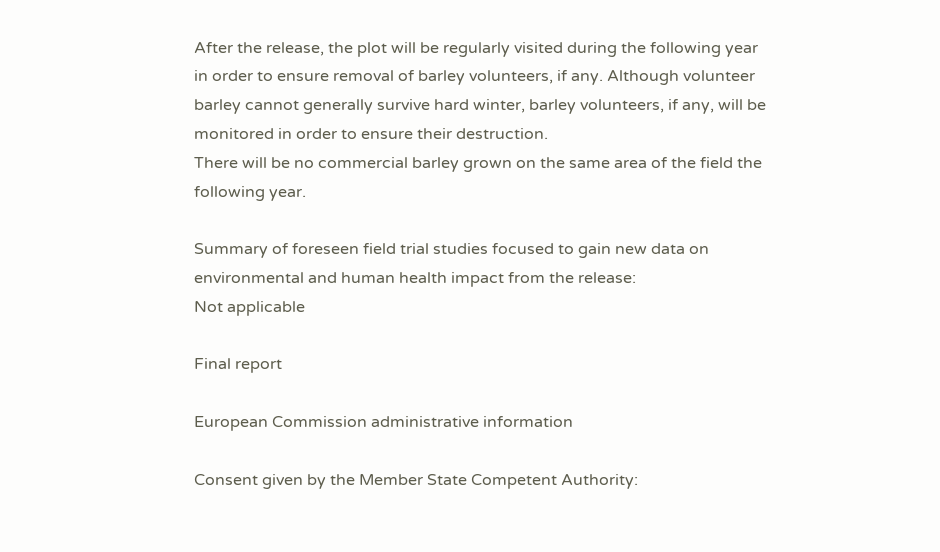After the release, the plot will be regularly visited during the following year in order to ensure removal of barley volunteers, if any. Although volunteer barley cannot generally survive hard winter, barley volunteers, if any, will be monitored in order to ensure their destruction.
There will be no commercial barley grown on the same area of the field the following year.

Summary of foreseen field trial studies focused to gain new data on environmental and human health impact from the release:
Not applicable

Final report

European Commission administrative information

Consent given by the Member State Competent Authority: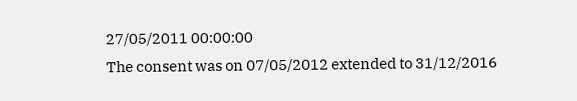27/05/2011 00:00:00
The consent was on 07/05/2012 extended to 31/12/2016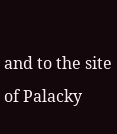and to the site of Palacky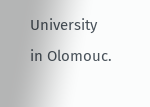University in Olomouc.